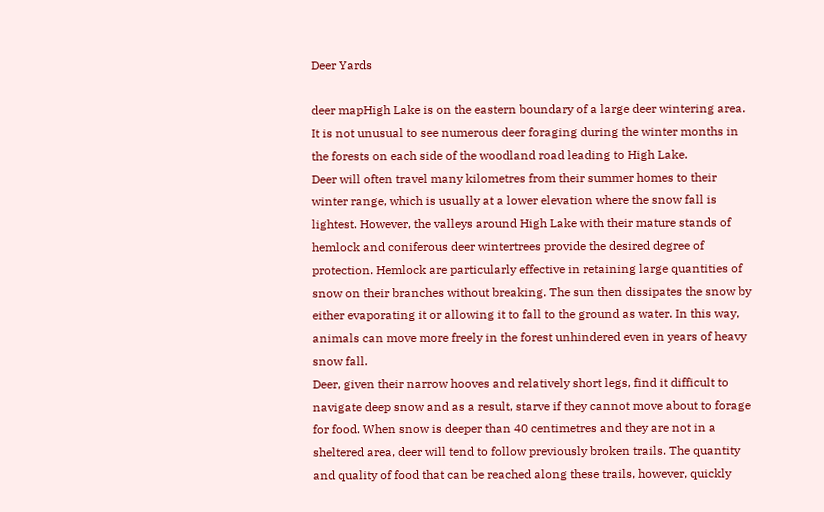Deer Yards

deer mapHigh Lake is on the eastern boundary of a large deer wintering area. It is not unusual to see numerous deer foraging during the winter months in the forests on each side of the woodland road leading to High Lake.
Deer will often travel many kilometres from their summer homes to their winter range, which is usually at a lower elevation where the snow fall is lightest. However, the valleys around High Lake with their mature stands of hemlock and coniferous deer wintertrees provide the desired degree of protection. Hemlock are particularly effective in retaining large quantities of snow on their branches without breaking. The sun then dissipates the snow by either evaporating it or allowing it to fall to the ground as water. In this way, animals can move more freely in the forest unhindered even in years of heavy snow fall.
Deer, given their narrow hooves and relatively short legs, find it difficult to navigate deep snow and as a result, starve if they cannot move about to forage for food. When snow is deeper than 40 centimetres and they are not in a sheltered area, deer will tend to follow previously broken trails. The quantity and quality of food that can be reached along these trails, however, quickly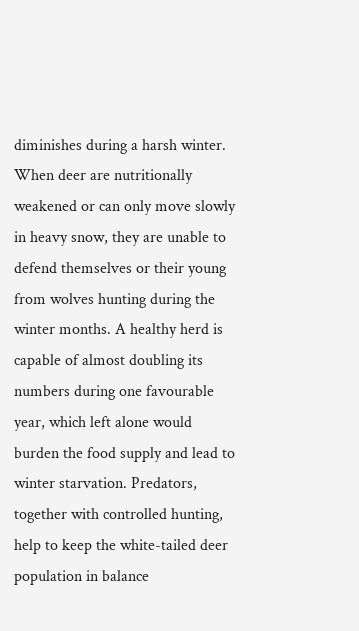diminishes during a harsh winter.
When deer are nutritionally weakened or can only move slowly in heavy snow, they are unable to defend themselves or their young from wolves hunting during the winter months. A healthy herd is capable of almost doubling its numbers during one favourable year, which left alone would burden the food supply and lead to winter starvation. Predators, together with controlled hunting, help to keep the white-tailed deer population in balance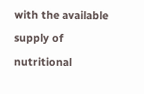with the available supply of nutritional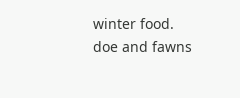winter food.
doe and fawns